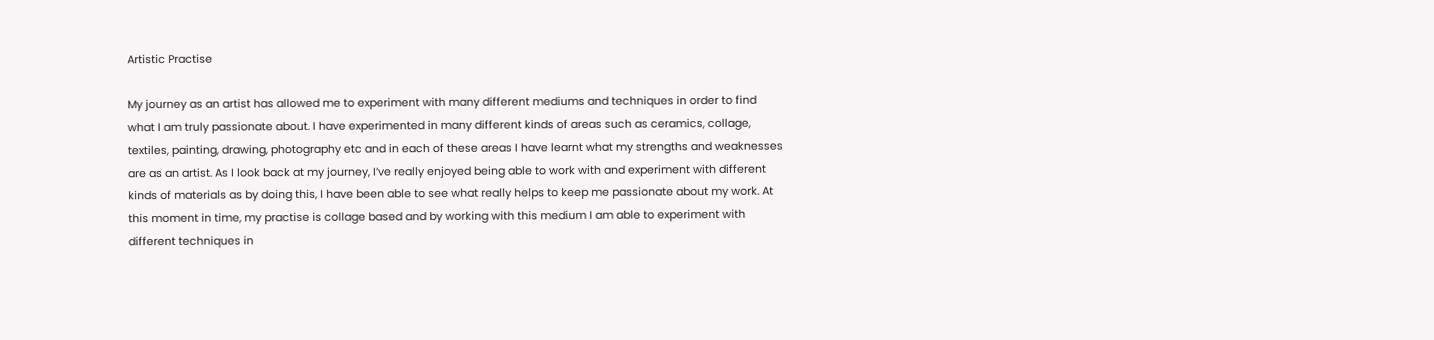Artistic Practise

My journey as an artist has allowed me to experiment with many different mediums and techniques in order to find what I am truly passionate about. I have experimented in many different kinds of areas such as ceramics, collage, textiles, painting, drawing, photography etc and in each of these areas I have learnt what my strengths and weaknesses are as an artist. As I look back at my journey, I’ve really enjoyed being able to work with and experiment with different kinds of materials as by doing this, I have been able to see what really helps to keep me passionate about my work. At this moment in time, my practise is collage based and by working with this medium I am able to experiment with different techniques in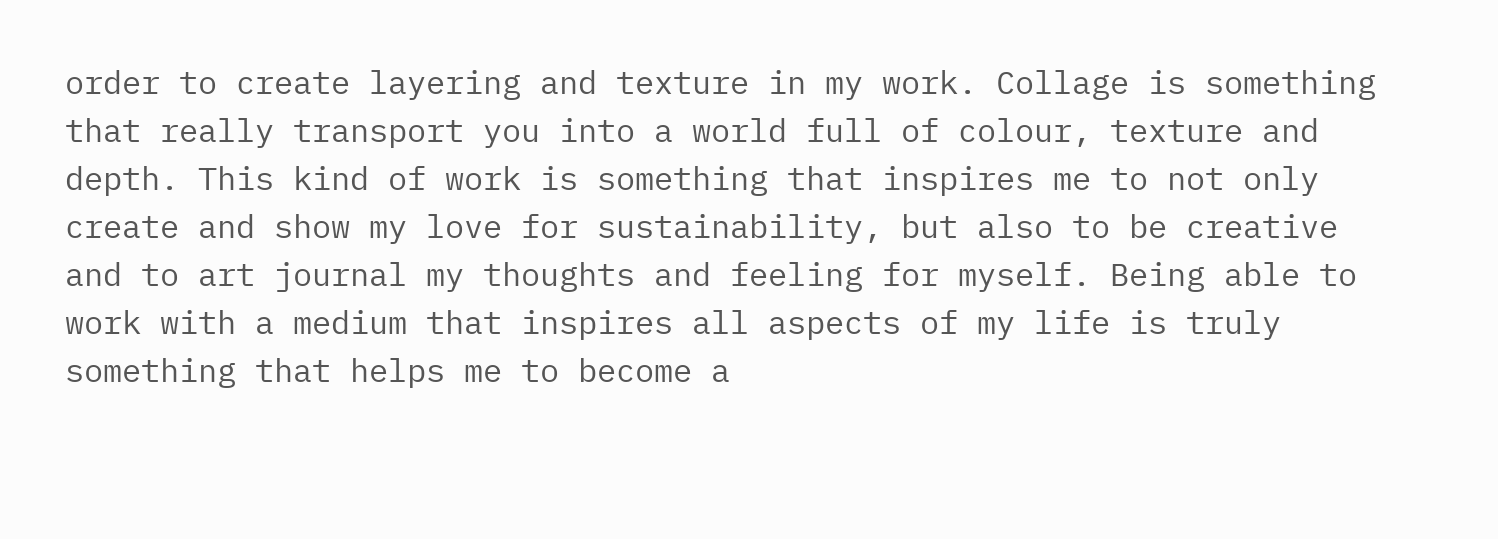order to create layering and texture in my work. Collage is something that really transport you into a world full of colour, texture and depth. This kind of work is something that inspires me to not only create and show my love for sustainability, but also to be creative and to art journal my thoughts and feeling for myself. Being able to work with a medium that inspires all aspects of my life is truly something that helps me to become a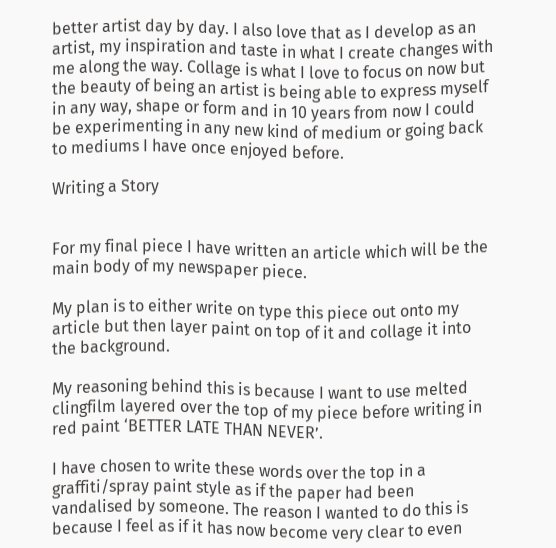better artist day by day. I also love that as I develop as an artist, my inspiration and taste in what I create changes with me along the way. Collage is what I love to focus on now but the beauty of being an artist is being able to express myself in any way, shape or form and in 10 years from now I could be experimenting in any new kind of medium or going back to mediums I have once enjoyed before.

Writing a Story


For my final piece I have written an article which will be the main body of my newspaper piece.

My plan is to either write on type this piece out onto my article but then layer paint on top of it and collage it into the background.

My reasoning behind this is because I want to use melted clingfilm layered over the top of my piece before writing in red paint ‘BETTER LATE THAN NEVER’.

I have chosen to write these words over the top in a graffiti/spray paint style as if the paper had been vandalised by someone. The reason I wanted to do this is because I feel as if it has now become very clear to even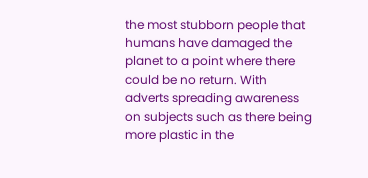the most stubborn people that humans have damaged the planet to a point where there could be no return. With adverts spreading awareness on subjects such as there being more plastic in the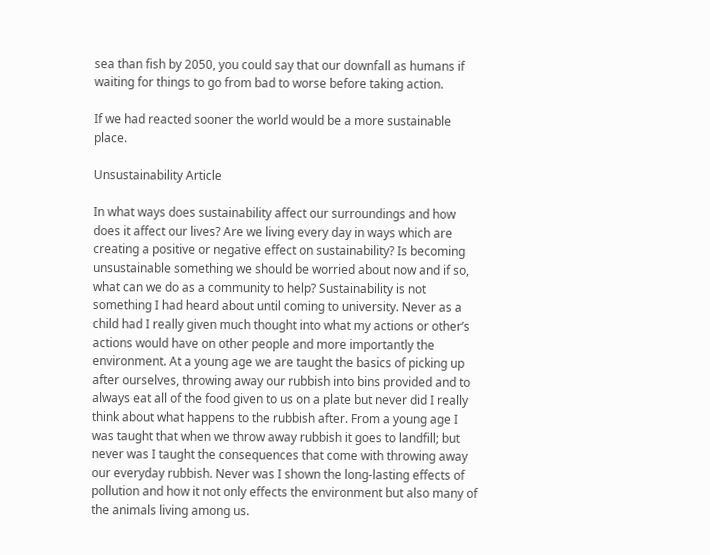sea than fish by 2050, you could say that our downfall as humans if waiting for things to go from bad to worse before taking action.

If we had reacted sooner the world would be a more sustainable place.

Unsustainability Article

In what ways does sustainability affect our surroundings and how does it affect our lives? Are we living every day in ways which are creating a positive or negative effect on sustainability? Is becoming unsustainable something we should be worried about now and if so, what can we do as a community to help? Sustainability is not something I had heard about until coming to university. Never as a child had I really given much thought into what my actions or other’s actions would have on other people and more importantly the environment. At a young age we are taught the basics of picking up after ourselves, throwing away our rubbish into bins provided and to always eat all of the food given to us on a plate but never did I really think about what happens to the rubbish after. From a young age I was taught that when we throw away rubbish it goes to landfill; but never was I taught the consequences that come with throwing away our everyday rubbish. Never was I shown the long-lasting effects of pollution and how it not only effects the environment but also many of the animals living among us.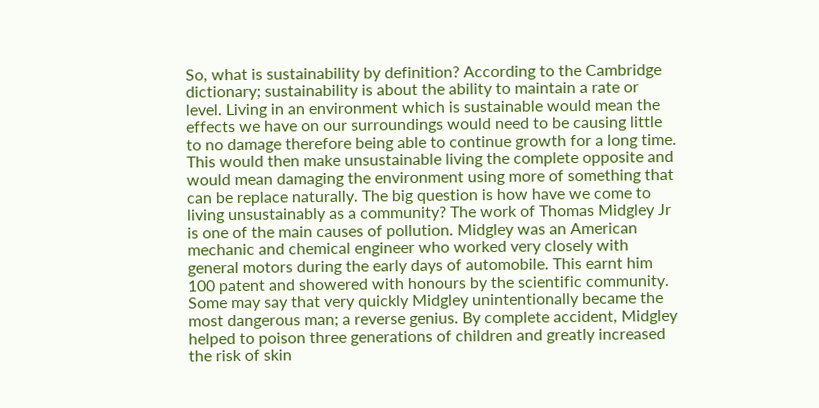So, what is sustainability by definition? According to the Cambridge dictionary; sustainability is about the ability to maintain a rate or level. Living in an environment which is sustainable would mean the effects we have on our surroundings would need to be causing little to no damage therefore being able to continue growth for a long time. This would then make unsustainable living the complete opposite and would mean damaging the environment using more of something that can be replace naturally. The big question is how have we come to living unsustainably as a community? The work of Thomas Midgley Jr is one of the main causes of pollution. Midgley was an American mechanic and chemical engineer who worked very closely with general motors during the early days of automobile. This earnt him 100 patent and showered with honours by the scientific community. Some may say that very quickly Midgley unintentionally became the most dangerous man; a reverse genius. By complete accident, Midgley helped to poison three generations of children and greatly increased the risk of skin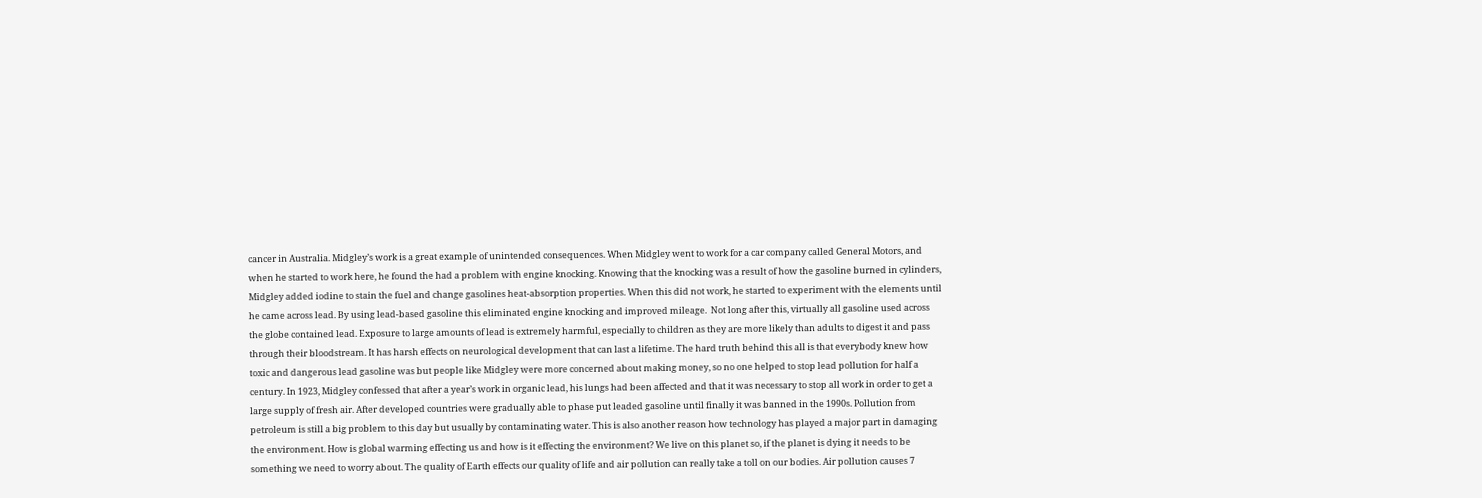cancer in Australia. Midgley’s work is a great example of unintended consequences. When Midgley went to work for a car company called General Motors, and when he started to work here, he found the had a problem with engine knocking. Knowing that the knocking was a result of how the gasoline burned in cylinders, Midgley added iodine to stain the fuel and change gasolines heat-absorption properties. When this did not work, he started to experiment with the elements until he came across lead. By using lead-based gasoline this eliminated engine knocking and improved mileage.  Not long after this, virtually all gasoline used across the globe contained lead. Exposure to large amounts of lead is extremely harmful, especially to children as they are more likely than adults to digest it and pass through their bloodstream. It has harsh effects on neurological development that can last a lifetime. The hard truth behind this all is that everybody knew how toxic and dangerous lead gasoline was but people like Midgley were more concerned about making money, so no one helped to stop lead pollution for half a century. In 1923, Midgley confessed that after a year’s work in organic lead, his lungs had been affected and that it was necessary to stop all work in order to get a large supply of fresh air. After developed countries were gradually able to phase put leaded gasoline until finally it was banned in the 1990s. Pollution from petroleum is still a big problem to this day but usually by contaminating water. This is also another reason how technology has played a major part in damaging the environment. How is global warming effecting us and how is it effecting the environment? We live on this planet so, if the planet is dying it needs to be something we need to worry about. The quality of Earth effects our quality of life and air pollution can really take a toll on our bodies. Air pollution causes 7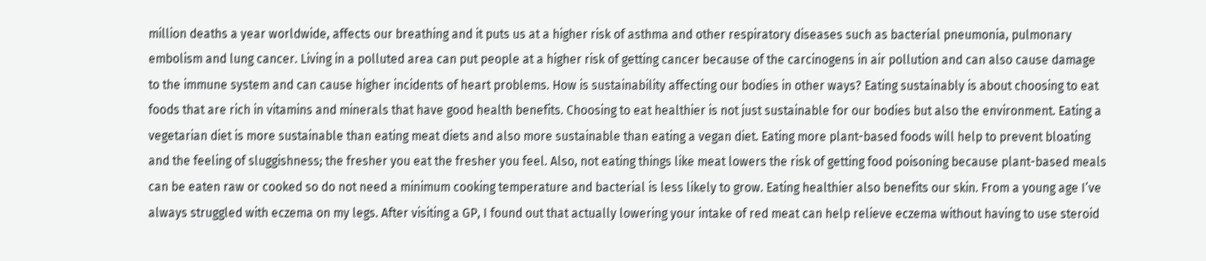million deaths a year worldwide, affects our breathing and it puts us at a higher risk of asthma and other respiratory diseases such as bacterial pneumonia, pulmonary embolism and lung cancer. Living in a polluted area can put people at a higher risk of getting cancer because of the carcinogens in air pollution and can also cause damage to the immune system and can cause higher incidents of heart problems. How is sustainability affecting our bodies in other ways? Eating sustainably is about choosing to eat foods that are rich in vitamins and minerals that have good health benefits. Choosing to eat healthier is not just sustainable for our bodies but also the environment. Eating a vegetarian diet is more sustainable than eating meat diets and also more sustainable than eating a vegan diet. Eating more plant-based foods will help to prevent bloating and the feeling of sluggishness; the fresher you eat the fresher you feel. Also, not eating things like meat lowers the risk of getting food poisoning because plant-based meals can be eaten raw or cooked so do not need a minimum cooking temperature and bacterial is less likely to grow. Eating healthier also benefits our skin. From a young age I’ve always struggled with eczema on my legs. After visiting a GP, I found out that actually lowering your intake of red meat can help relieve eczema without having to use steroid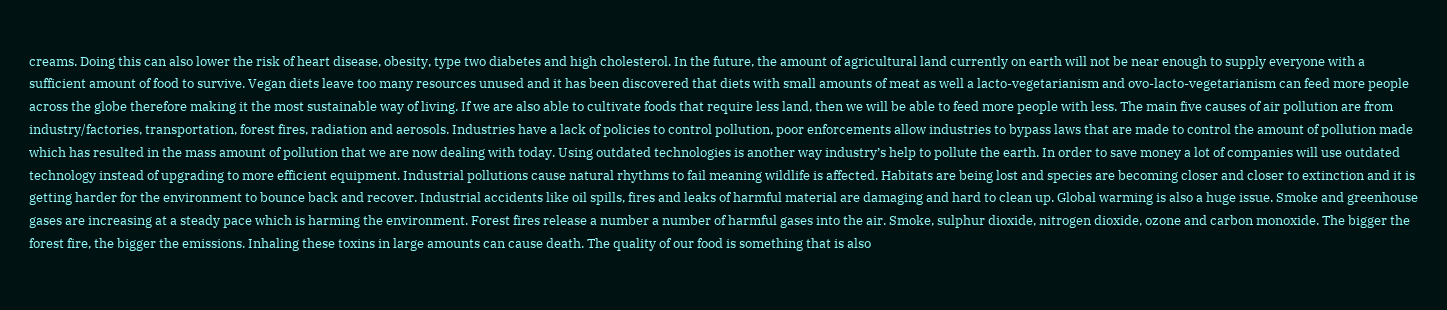creams. Doing this can also lower the risk of heart disease, obesity, type two diabetes and high cholesterol. In the future, the amount of agricultural land currently on earth will not be near enough to supply everyone with a sufficient amount of food to survive. Vegan diets leave too many resources unused and it has been discovered that diets with small amounts of meat as well a lacto-vegetarianism and ovo-lacto-vegetarianism can feed more people across the globe therefore making it the most sustainable way of living. If we are also able to cultivate foods that require less land, then we will be able to feed more people with less. The main five causes of air pollution are from industry/factories, transportation, forest fires, radiation and aerosols. Industries have a lack of policies to control pollution, poor enforcements allow industries to bypass laws that are made to control the amount of pollution made which has resulted in the mass amount of pollution that we are now dealing with today. Using outdated technologies is another way industry’s help to pollute the earth. In order to save money a lot of companies will use outdated technology instead of upgrading to more efficient equipment. Industrial pollutions cause natural rhythms to fail meaning wildlife is affected. Habitats are being lost and species are becoming closer and closer to extinction and it is getting harder for the environment to bounce back and recover. Industrial accidents like oil spills, fires and leaks of harmful material are damaging and hard to clean up. Global warming is also a huge issue. Smoke and greenhouse gases are increasing at a steady pace which is harming the environment. Forest fires release a number a number of harmful gases into the air. Smoke, sulphur dioxide, nitrogen dioxide, ozone and carbon monoxide. The bigger the forest fire, the bigger the emissions. Inhaling these toxins in large amounts can cause death. The quality of our food is something that is also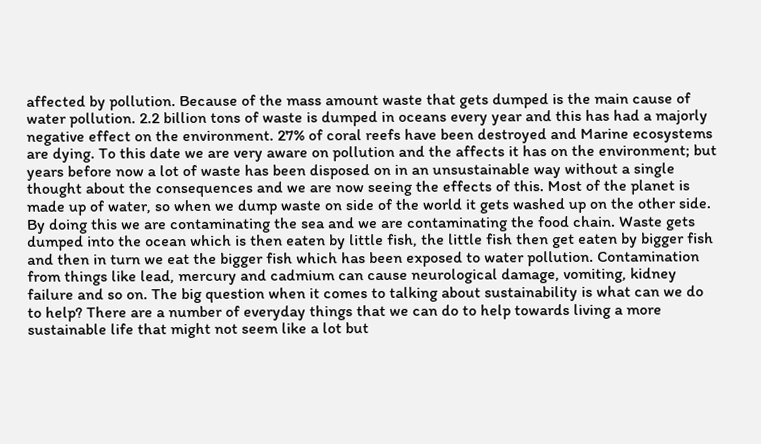affected by pollution. Because of the mass amount waste that gets dumped is the main cause of water pollution. 2.2 billion tons of waste is dumped in oceans every year and this has had a majorly negative effect on the environment. 27% of coral reefs have been destroyed and Marine ecosystems are dying. To this date we are very aware on pollution and the affects it has on the environment; but years before now a lot of waste has been disposed on in an unsustainable way without a single thought about the consequences and we are now seeing the effects of this. Most of the planet is made up of water, so when we dump waste on side of the world it gets washed up on the other side. By doing this we are contaminating the sea and we are contaminating the food chain. Waste gets dumped into the ocean which is then eaten by little fish, the little fish then get eaten by bigger fish and then in turn we eat the bigger fish which has been exposed to water pollution. Contamination from things like lead, mercury and cadmium can cause neurological damage, vomiting, kidney failure and so on. The big question when it comes to talking about sustainability is what can we do to help? There are a number of everyday things that we can do to help towards living a more sustainable life that might not seem like a lot but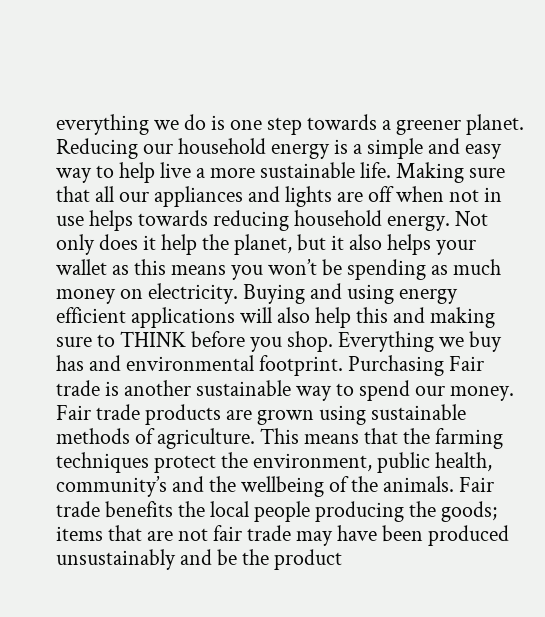everything we do is one step towards a greener planet. Reducing our household energy is a simple and easy way to help live a more sustainable life. Making sure that all our appliances and lights are off when not in use helps towards reducing household energy. Not only does it help the planet, but it also helps your wallet as this means you won’t be spending as much money on electricity. Buying and using energy efficient applications will also help this and making sure to THINK before you shop. Everything we buy has and environmental footprint. Purchasing Fair trade is another sustainable way to spend our money. Fair trade products are grown using sustainable methods of agriculture. This means that the farming techniques protect the environment, public health, community’s and the wellbeing of the animals. Fair trade benefits the local people producing the goods; items that are not fair trade may have been produced unsustainably and be the product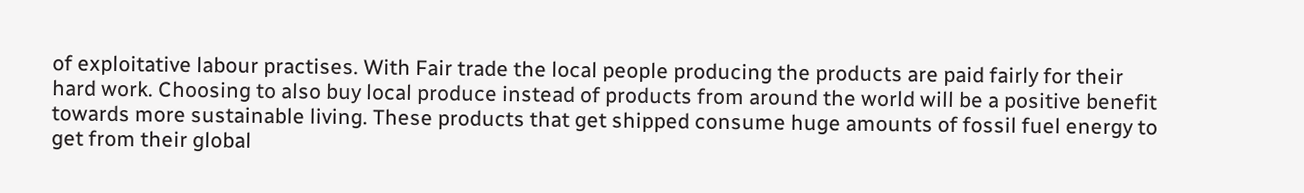of exploitative labour practises. With Fair trade the local people producing the products are paid fairly for their hard work. Choosing to also buy local produce instead of products from around the world will be a positive benefit towards more sustainable living. These products that get shipped consume huge amounts of fossil fuel energy to get from their global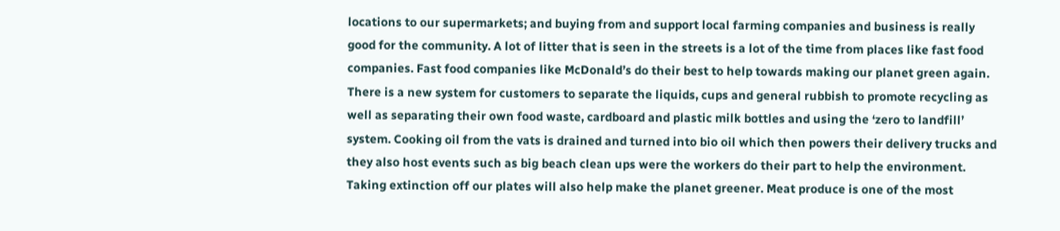locations to our supermarkets; and buying from and support local farming companies and business is really good for the community. A lot of litter that is seen in the streets is a lot of the time from places like fast food companies. Fast food companies like McDonald’s do their best to help towards making our planet green again. There is a new system for customers to separate the liquids, cups and general rubbish to promote recycling as well as separating their own food waste, cardboard and plastic milk bottles and using the ‘zero to landfill’ system. Cooking oil from the vats is drained and turned into bio oil which then powers their delivery trucks and they also host events such as big beach clean ups were the workers do their part to help the environment. Taking extinction off our plates will also help make the planet greener. Meat produce is one of the most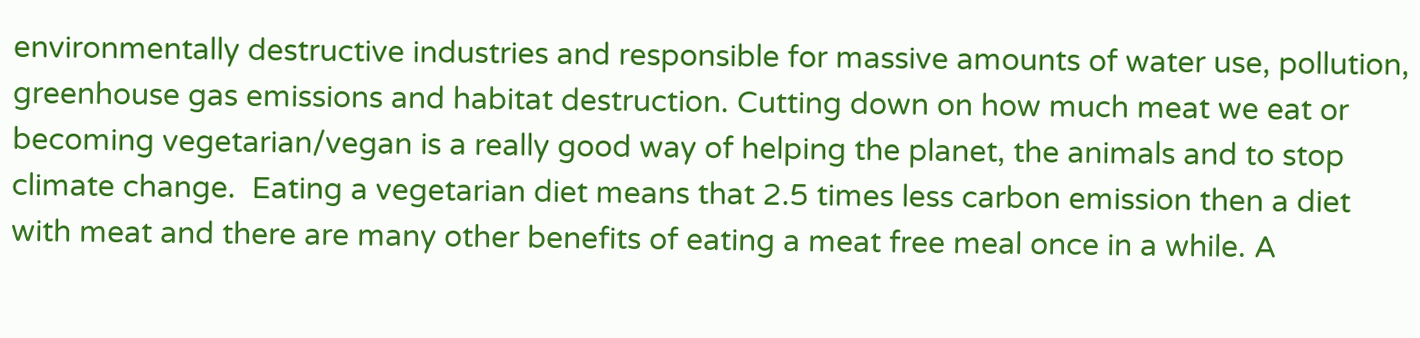environmentally destructive industries and responsible for massive amounts of water use, pollution, greenhouse gas emissions and habitat destruction. Cutting down on how much meat we eat or becoming vegetarian/vegan is a really good way of helping the planet, the animals and to stop climate change.  Eating a vegetarian diet means that 2.5 times less carbon emission then a diet with meat and there are many other benefits of eating a meat free meal once in a while. A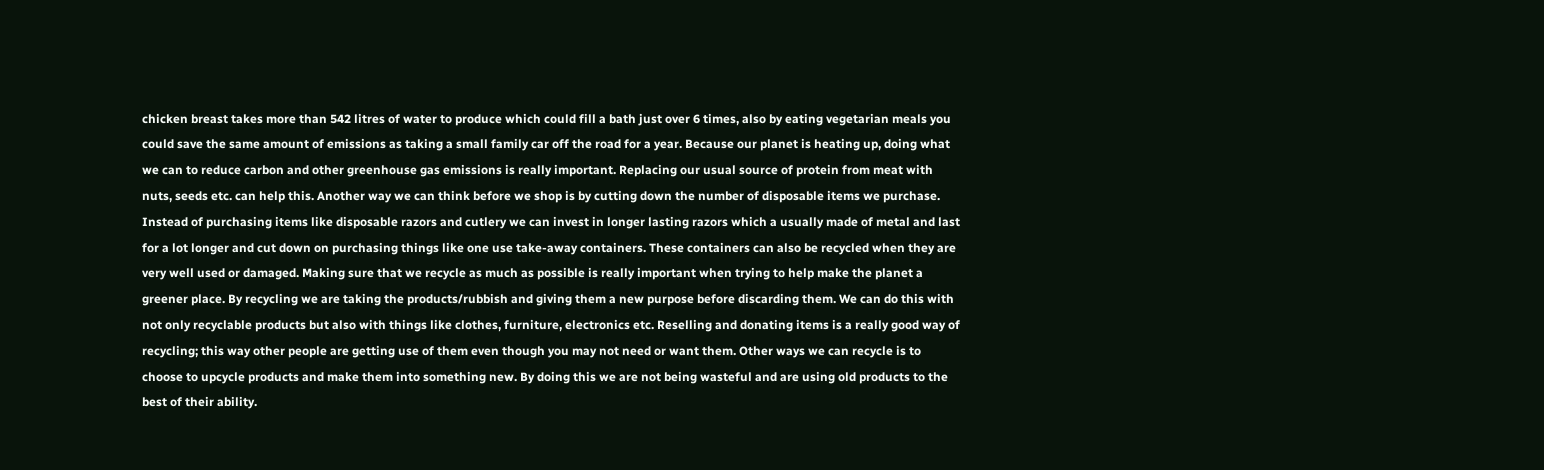chicken breast takes more than 542 litres of water to produce which could fill a bath just over 6 times, also by eating vegetarian meals you could save the same amount of emissions as taking a small family car off the road for a year. Because our planet is heating up, doing what we can to reduce carbon and other greenhouse gas emissions is really important. Replacing our usual source of protein from meat with nuts, seeds etc. can help this. Another way we can think before we shop is by cutting down the number of disposable items we purchase. Instead of purchasing items like disposable razors and cutlery we can invest in longer lasting razors which a usually made of metal and last for a lot longer and cut down on purchasing things like one use take-away containers. These containers can also be recycled when they are very well used or damaged. Making sure that we recycle as much as possible is really important when trying to help make the planet a greener place. By recycling we are taking the products/rubbish and giving them a new purpose before discarding them. We can do this with not only recyclable products but also with things like clothes, furniture, electronics etc. Reselling and donating items is a really good way of recycling; this way other people are getting use of them even though you may not need or want them. Other ways we can recycle is to choose to upcycle products and make them into something new. By doing this we are not being wasteful and are using old products to the best of their ability.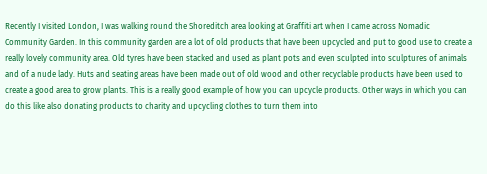Recently I visited London, I was walking round the Shoreditch area looking at Graffiti art when I came across Nomadic Community Garden. In this community garden are a lot of old products that have been upcycled and put to good use to create a really lovely community area. Old tyres have been stacked and used as plant pots and even sculpted into sculptures of animals and of a nude lady. Huts and seating areas have been made out of old wood and other recyclable products have been used to create a good area to grow plants. This is a really good example of how you can upcycle products. Other ways in which you can do this like also donating products to charity and upcycling clothes to turn them into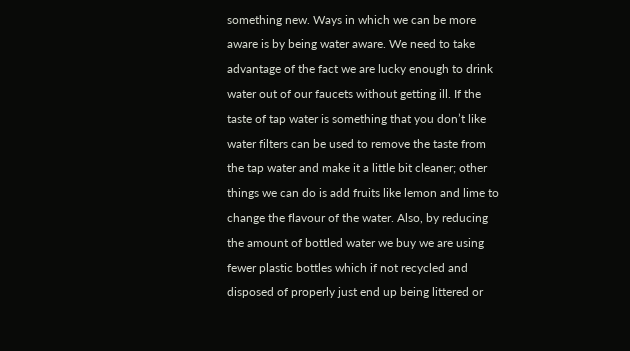something new. Ways in which we can be more aware is by being water aware. We need to take advantage of the fact we are lucky enough to drink water out of our faucets without getting ill. If the taste of tap water is something that you don’t like water filters can be used to remove the taste from the tap water and make it a little bit cleaner; other things we can do is add fruits like lemon and lime to change the flavour of the water. Also, by reducing the amount of bottled water we buy we are using fewer plastic bottles which if not recycled and disposed of properly just end up being littered or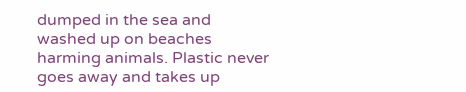dumped in the sea and washed up on beaches harming animals. Plastic never goes away and takes up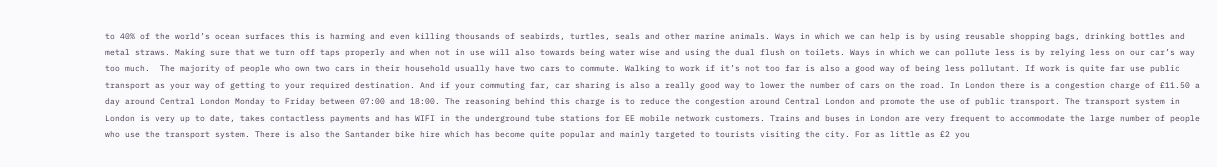to 40% of the world’s ocean surfaces this is harming and even killing thousands of seabirds, turtles, seals and other marine animals. Ways in which we can help is by using reusable shopping bags, drinking bottles and metal straws. Making sure that we turn off taps properly and when not in use will also towards being water wise and using the dual flush on toilets. Ways in which we can pollute less is by relying less on our car’s way too much.  The majority of people who own two cars in their household usually have two cars to commute. Walking to work if it’s not too far is also a good way of being less pollutant. If work is quite far use public transport as your way of getting to your required destination. And if your commuting far, car sharing is also a really good way to lower the number of cars on the road. In London there is a congestion charge of £11.50 a day around Central London Monday to Friday between 07:00 and 18:00. The reasoning behind this charge is to reduce the congestion around Central London and promote the use of public transport. The transport system in London is very up to date, takes contactless payments and has WIFI in the underground tube stations for EE mobile network customers. Trains and buses in London are very frequent to accommodate the large number of people who use the transport system. There is also the Santander bike hire which has become quite popular and mainly targeted to tourists visiting the city. For as little as £2 you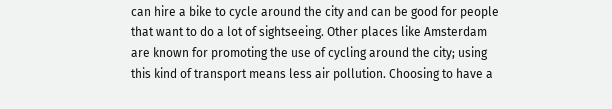can hire a bike to cycle around the city and can be good for people that want to do a lot of sightseeing. Other places like Amsterdam are known for promoting the use of cycling around the city; using this kind of transport means less air pollution. Choosing to have a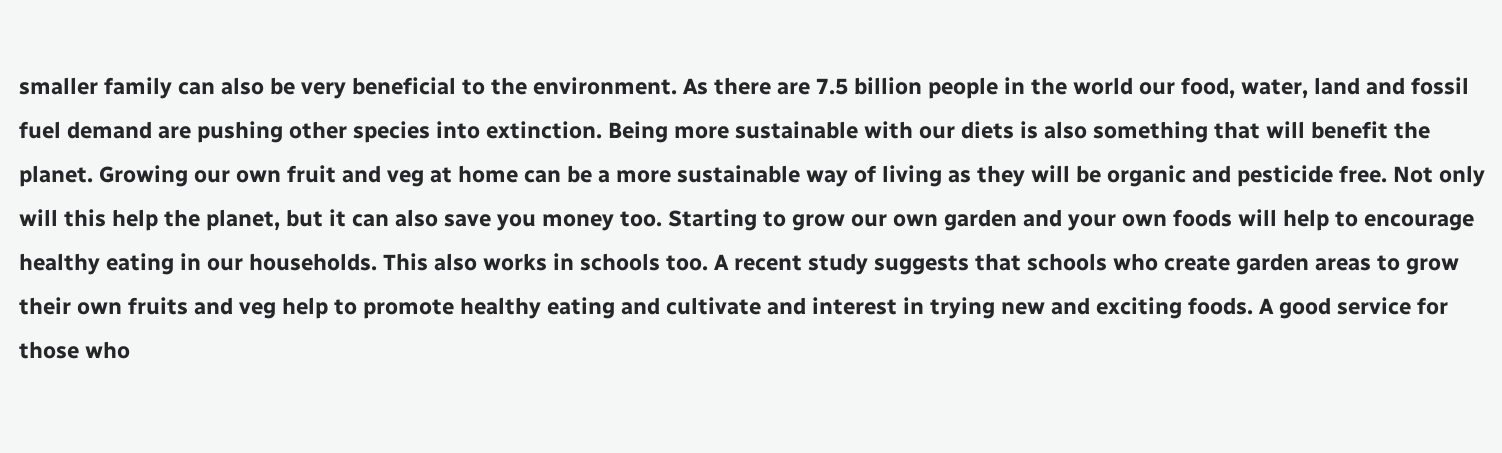smaller family can also be very beneficial to the environment. As there are 7.5 billion people in the world our food, water, land and fossil fuel demand are pushing other species into extinction. Being more sustainable with our diets is also something that will benefit the planet. Growing our own fruit and veg at home can be a more sustainable way of living as they will be organic and pesticide free. Not only will this help the planet, but it can also save you money too. Starting to grow our own garden and your own foods will help to encourage healthy eating in our households. This also works in schools too. A recent study suggests that schools who create garden areas to grow their own fruits and veg help to promote healthy eating and cultivate and interest in trying new and exciting foods. A good service for those who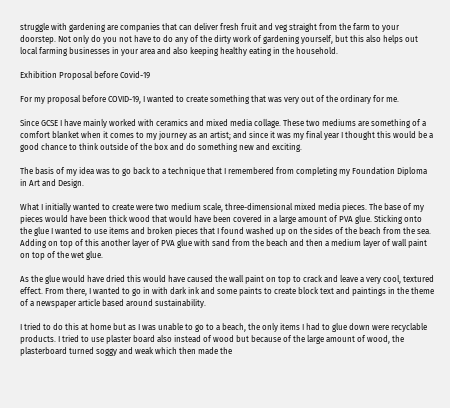struggle with gardening are companies that can deliver fresh fruit and veg straight from the farm to your doorstep. Not only do you not have to do any of the dirty work of gardening yourself, but this also helps out local farming businesses in your area and also keeping healthy eating in the household.

Exhibition Proposal before Covid-19

For my proposal before COVID-19, I wanted to create something that was very out of the ordinary for me.

Since GCSE I have mainly worked with ceramics and mixed media collage. These two mediums are something of a comfort blanket when it comes to my journey as an artist; and since it was my final year I thought this would be a good chance to think outside of the box and do something new and exciting.

The basis of my idea was to go back to a technique that I remembered from completing my Foundation Diploma in Art and Design.

What I initially wanted to create were two medium scale, three-dimensional mixed media pieces. The base of my pieces would have been thick wood that would have been covered in a large amount of PVA glue. Sticking onto the glue I wanted to use items and broken pieces that I found washed up on the sides of the beach from the sea. Adding on top of this another layer of PVA glue with sand from the beach and then a medium layer of wall paint on top of the wet glue.

As the glue would have dried this would have caused the wall paint on top to crack and leave a very cool, textured effect. From there, I wanted to go in with dark ink and some paints to create block text and paintings in the theme of a newspaper article based around sustainability.

I tried to do this at home but as I was unable to go to a beach, the only items I had to glue down were recyclable products. I tried to use plaster board also instead of wood but because of the large amount of wood, the plasterboard turned soggy and weak which then made the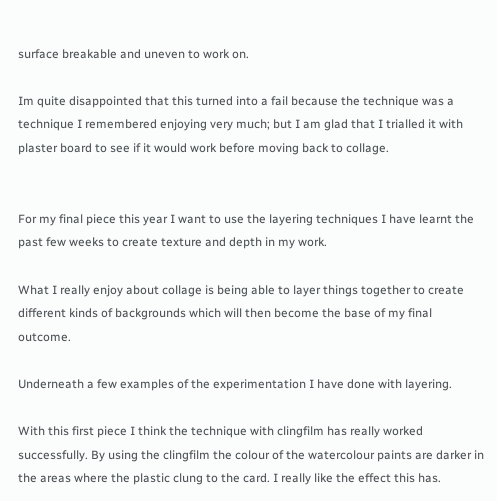surface breakable and uneven to work on.

Im quite disappointed that this turned into a fail because the technique was a technique I remembered enjoying very much; but I am glad that I trialled it with plaster board to see if it would work before moving back to collage.


For my final piece this year I want to use the layering techniques I have learnt the past few weeks to create texture and depth in my work.

What I really enjoy about collage is being able to layer things together to create different kinds of backgrounds which will then become the base of my final outcome.

Underneath a few examples of the experimentation I have done with layering.

With this first piece I think the technique with clingfilm has really worked successfully. By using the clingfilm the colour of the watercolour paints are darker in the areas where the plastic clung to the card. I really like the effect this has.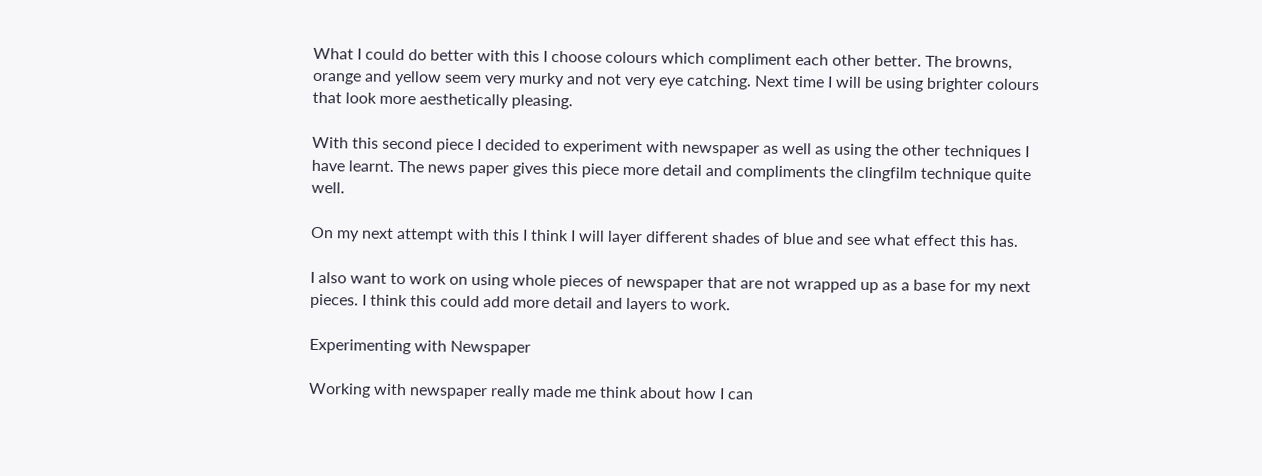What I could do better with this I choose colours which compliment each other better. The browns, orange and yellow seem very murky and not very eye catching. Next time I will be using brighter colours that look more aesthetically pleasing.

With this second piece I decided to experiment with newspaper as well as using the other techniques I have learnt. The news paper gives this piece more detail and compliments the clingfilm technique quite well.

On my next attempt with this I think I will layer different shades of blue and see what effect this has.

I also want to work on using whole pieces of newspaper that are not wrapped up as a base for my next pieces. I think this could add more detail and layers to work.

Experimenting with Newspaper

Working with newspaper really made me think about how I can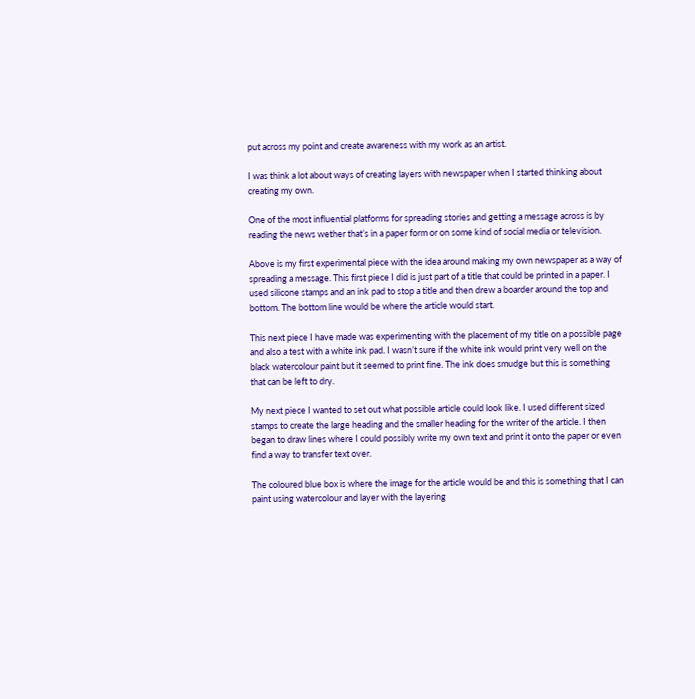put across my point and create awareness with my work as an artist.

I was think a lot about ways of creating layers with newspaper when I started thinking about creating my own.

One of the most influential platforms for spreading stories and getting a message across is by reading the news wether that’s in a paper form or on some kind of social media or television.

Above is my first experimental piece with the idea around making my own newspaper as a way of spreading a message. This first piece I did is just part of a title that could be printed in a paper. I used silicone stamps and an ink pad to stop a title and then drew a boarder around the top and bottom. The bottom line would be where the article would start.

This next piece I have made was experimenting with the placement of my title on a possible page and also a test with a white ink pad. I wasn’t sure if the white ink would print very well on the black watercolour paint but it seemed to print fine. The ink does smudge but this is something that can be left to dry.

My next piece I wanted to set out what possible article could look like. I used different sized stamps to create the large heading and the smaller heading for the writer of the article. I then began to draw lines where I could possibly write my own text and print it onto the paper or even find a way to transfer text over.

The coloured blue box is where the image for the article would be and this is something that I can paint using watercolour and layer with the layering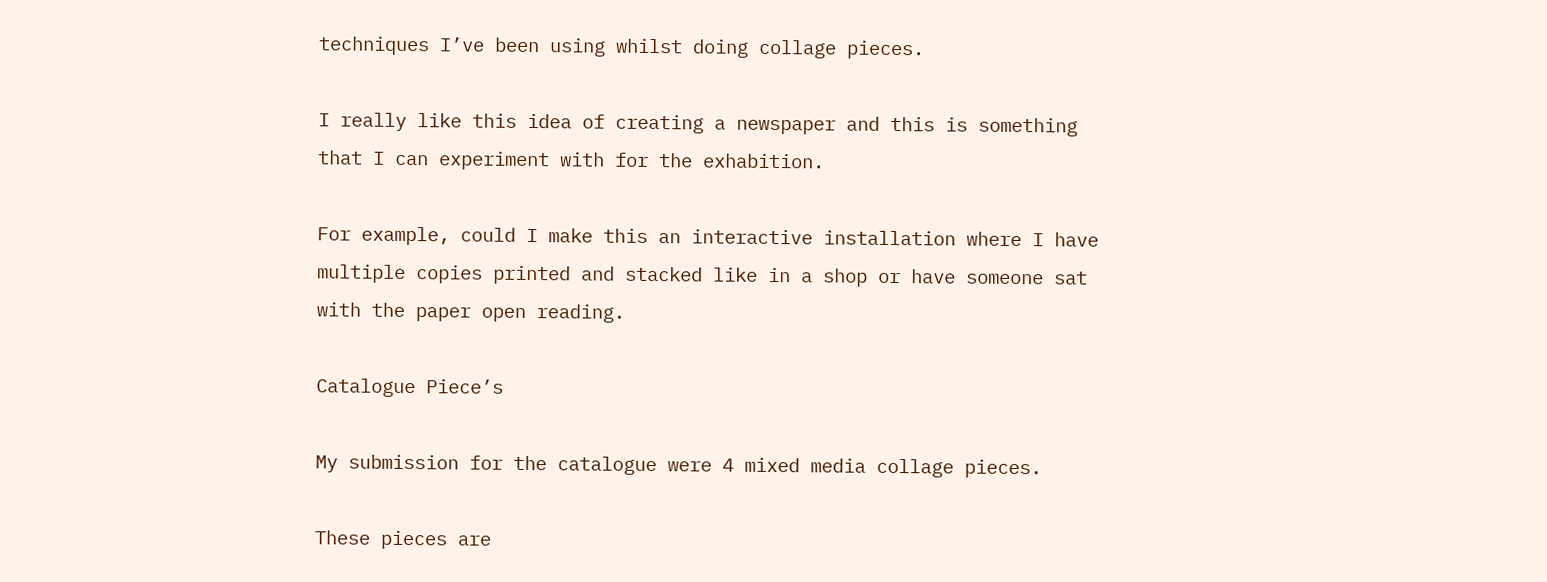techniques I’ve been using whilst doing collage pieces.

I really like this idea of creating a newspaper and this is something that I can experiment with for the exhabition.

For example, could I make this an interactive installation where I have multiple copies printed and stacked like in a shop or have someone sat with the paper open reading.

Catalogue Piece’s

My submission for the catalogue were 4 mixed media collage pieces.

These pieces are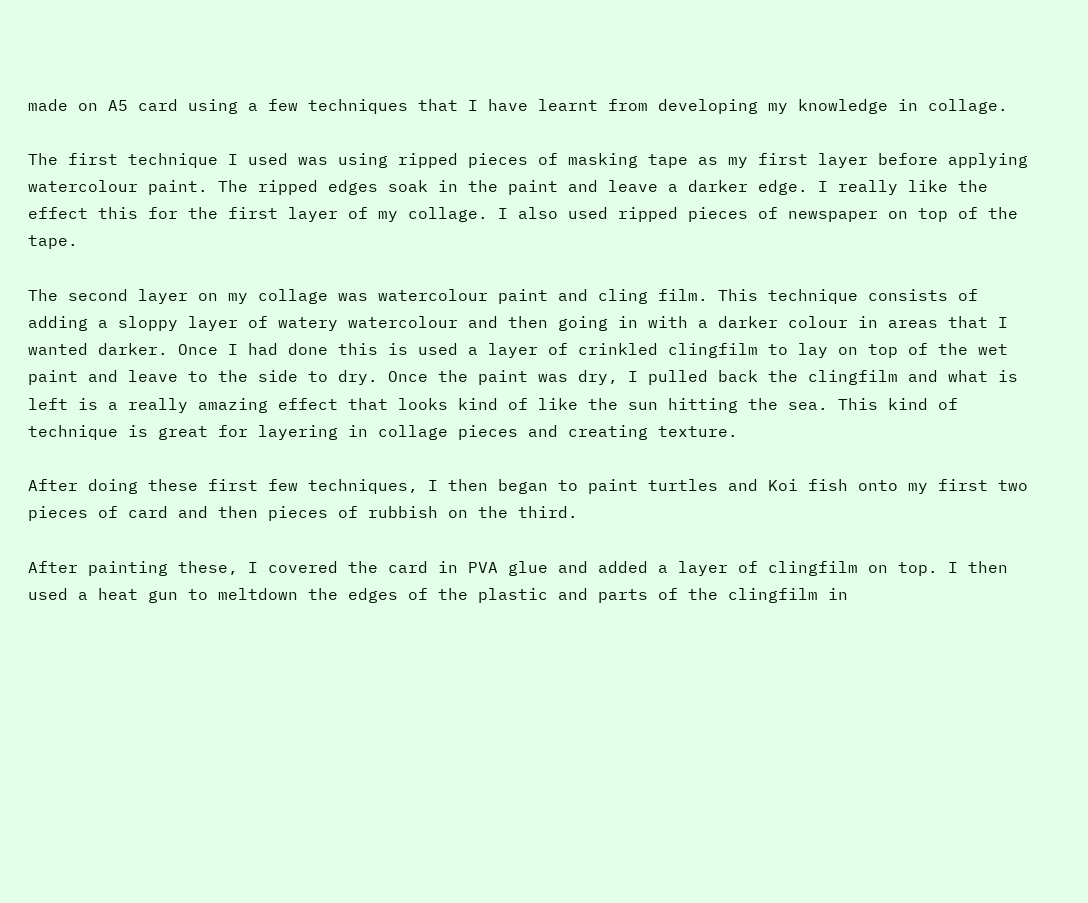made on A5 card using a few techniques that I have learnt from developing my knowledge in collage.

The first technique I used was using ripped pieces of masking tape as my first layer before applying watercolour paint. The ripped edges soak in the paint and leave a darker edge. I really like the effect this for the first layer of my collage. I also used ripped pieces of newspaper on top of the tape.

The second layer on my collage was watercolour paint and cling film. This technique consists of adding a sloppy layer of watery watercolour and then going in with a darker colour in areas that I wanted darker. Once I had done this is used a layer of crinkled clingfilm to lay on top of the wet paint and leave to the side to dry. Once the paint was dry, I pulled back the clingfilm and what is left is a really amazing effect that looks kind of like the sun hitting the sea. This kind of technique is great for layering in collage pieces and creating texture.

After doing these first few techniques, I then began to paint turtles and Koi fish onto my first two pieces of card and then pieces of rubbish on the third.

After painting these, I covered the card in PVA glue and added a layer of clingfilm on top. I then used a heat gun to meltdown the edges of the plastic and parts of the clingfilm in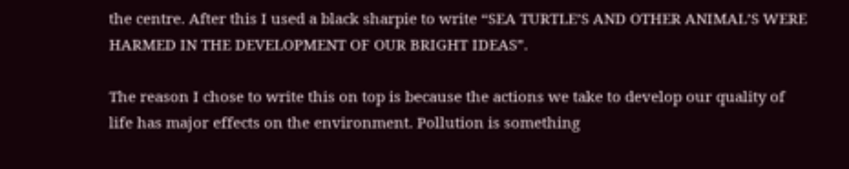the centre. After this I used a black sharpie to write “SEA TURTLE’S AND OTHER ANIMAL’S WERE HARMED IN THE DEVELOPMENT OF OUR BRIGHT IDEAS”.

The reason I chose to write this on top is because the actions we take to develop our quality of life has major effects on the environment. Pollution is something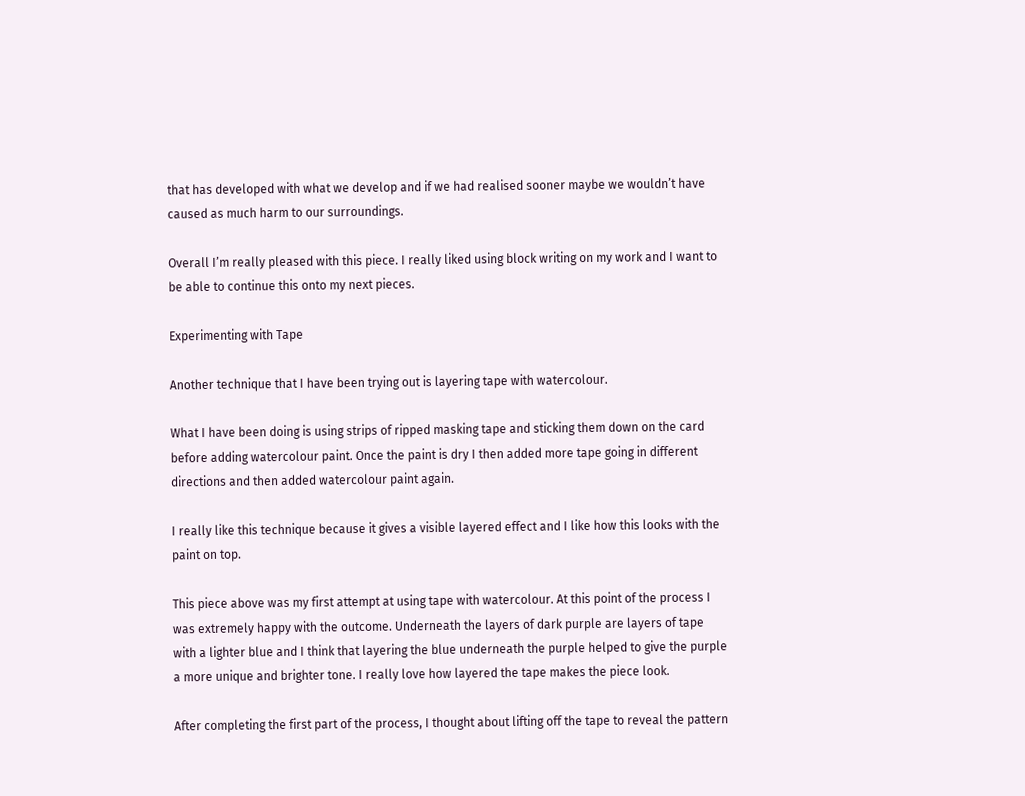that has developed with what we develop and if we had realised sooner maybe we wouldn’t have caused as much harm to our surroundings.

Overall I’m really pleased with this piece. I really liked using block writing on my work and I want to be able to continue this onto my next pieces.

Experimenting with Tape

Another technique that I have been trying out is layering tape with watercolour.

What I have been doing is using strips of ripped masking tape and sticking them down on the card before adding watercolour paint. Once the paint is dry I then added more tape going in different directions and then added watercolour paint again.

I really like this technique because it gives a visible layered effect and I like how this looks with the paint on top.

This piece above was my first attempt at using tape with watercolour. At this point of the process I was extremely happy with the outcome. Underneath the layers of dark purple are layers of tape with a lighter blue and I think that layering the blue underneath the purple helped to give the purple a more unique and brighter tone. I really love how layered the tape makes the piece look.

After completing the first part of the process, I thought about lifting off the tape to reveal the pattern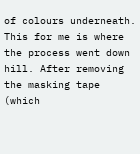of colours underneath. This for me is where the process went down hill. After removing the masking tape (which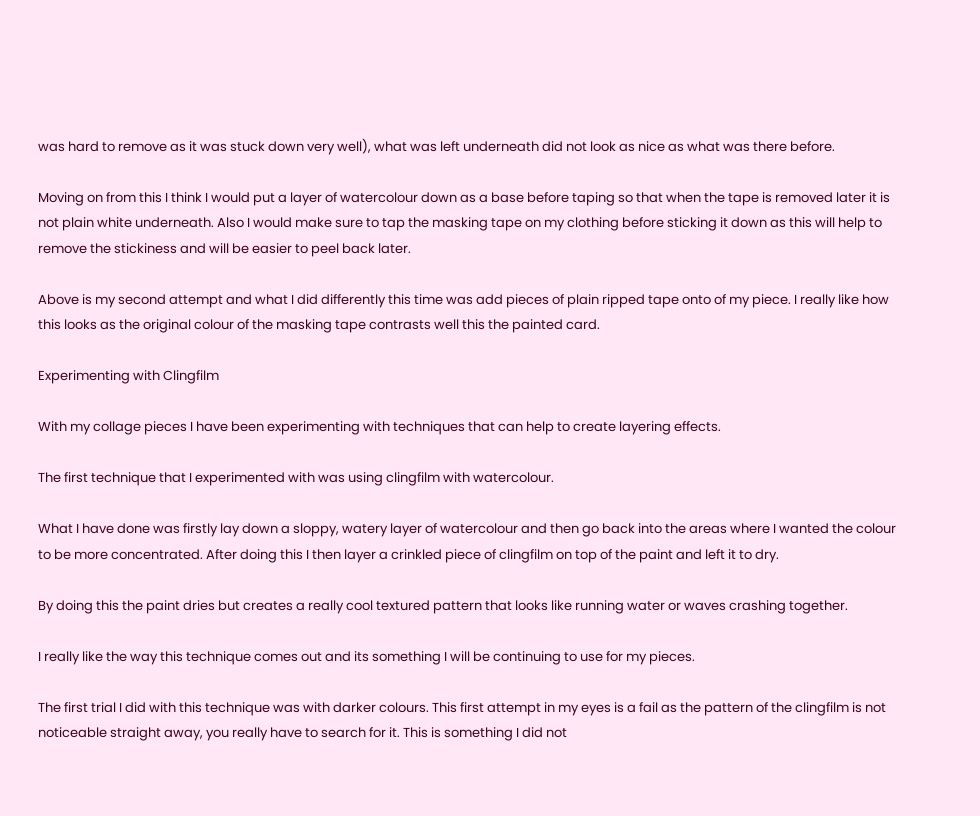was hard to remove as it was stuck down very well), what was left underneath did not look as nice as what was there before.

Moving on from this I think I would put a layer of watercolour down as a base before taping so that when the tape is removed later it is not plain white underneath. Also I would make sure to tap the masking tape on my clothing before sticking it down as this will help to remove the stickiness and will be easier to peel back later.

Above is my second attempt and what I did differently this time was add pieces of plain ripped tape onto of my piece. I really like how this looks as the original colour of the masking tape contrasts well this the painted card.

Experimenting with Clingfilm

With my collage pieces I have been experimenting with techniques that can help to create layering effects.

The first technique that I experimented with was using clingfilm with watercolour.

What I have done was firstly lay down a sloppy, watery layer of watercolour and then go back into the areas where I wanted the colour to be more concentrated. After doing this I then layer a crinkled piece of clingfilm on top of the paint and left it to dry.

By doing this the paint dries but creates a really cool textured pattern that looks like running water or waves crashing together.

I really like the way this technique comes out and its something I will be continuing to use for my pieces.

The first trial I did with this technique was with darker colours. This first attempt in my eyes is a fail as the pattern of the clingfilm is not noticeable straight away, you really have to search for it. This is something I did not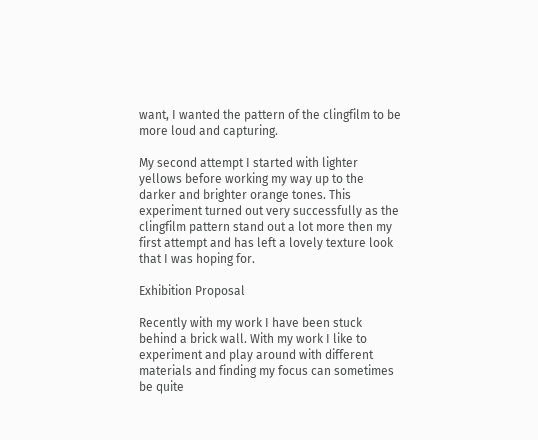want, I wanted the pattern of the clingfilm to be more loud and capturing.

My second attempt I started with lighter yellows before working my way up to the darker and brighter orange tones. This experiment turned out very successfully as the clingfilm pattern stand out a lot more then my first attempt and has left a lovely texture look that I was hoping for.

Exhibition Proposal

Recently with my work I have been stuck behind a brick wall. With my work I like to experiment and play around with different materials and finding my focus can sometimes be quite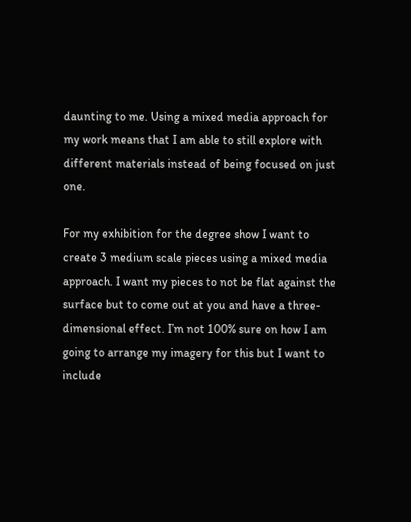daunting to me. Using a mixed media approach for my work means that I am able to still explore with different materials instead of being focused on just one.

For my exhibition for the degree show I want to create 3 medium scale pieces using a mixed media approach. I want my pieces to not be flat against the surface but to come out at you and have a three-dimensional effect. I’m not 100% sure on how I am going to arrange my imagery for this but I want to include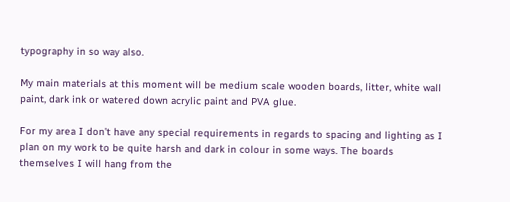typography in so way also.

My main materials at this moment will be medium scale wooden boards, litter, white wall paint, dark ink or watered down acrylic paint and PVA glue.

For my area I don’t have any special requirements in regards to spacing and lighting as I plan on my work to be quite harsh and dark in colour in some ways. The boards themselves I will hang from the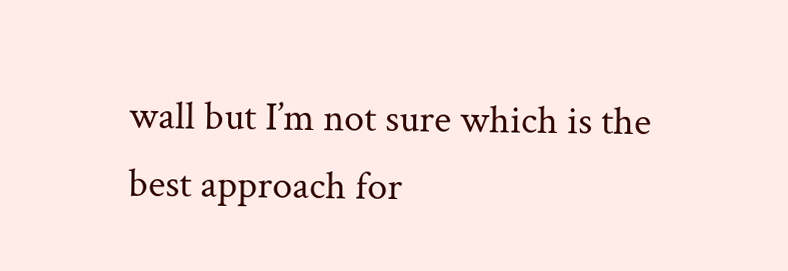wall but I’m not sure which is the best approach for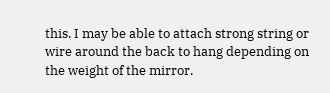this. I may be able to attach strong string or wire around the back to hang depending on the weight of the mirror.